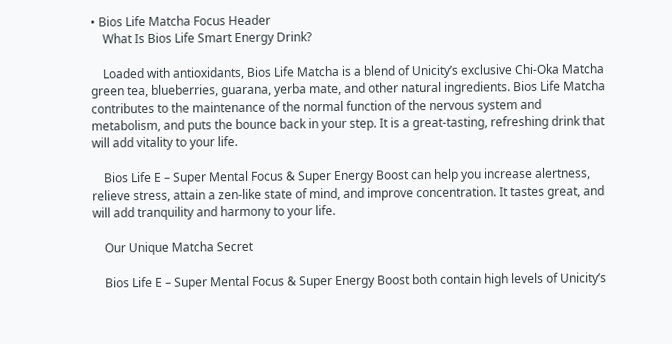• Bios Life Matcha Focus Header
    What Is Bios Life Smart Energy Drink?

    Loaded with antioxidants, Bios Life Matcha is a blend of Unicity’s exclusive Chi-Oka Matcha green tea, blueberries, guarana, yerba mate, and other natural ingredients. Bios Life Matcha contributes to the maintenance of the normal function of the nervous system and metabolism, and puts the bounce back in your step. It is a great-tasting, refreshing drink that will add vitality to your life.

    Bios Life E – Super Mental Focus & Super Energy Boost can help you increase alertness, relieve stress, attain a zen-like state of mind, and improve concentration. It tastes great, and will add tranquility and harmony to your life.

    Our Unique Matcha Secret

    Bios Life E – Super Mental Focus & Super Energy Boost both contain high levels of Unicity’s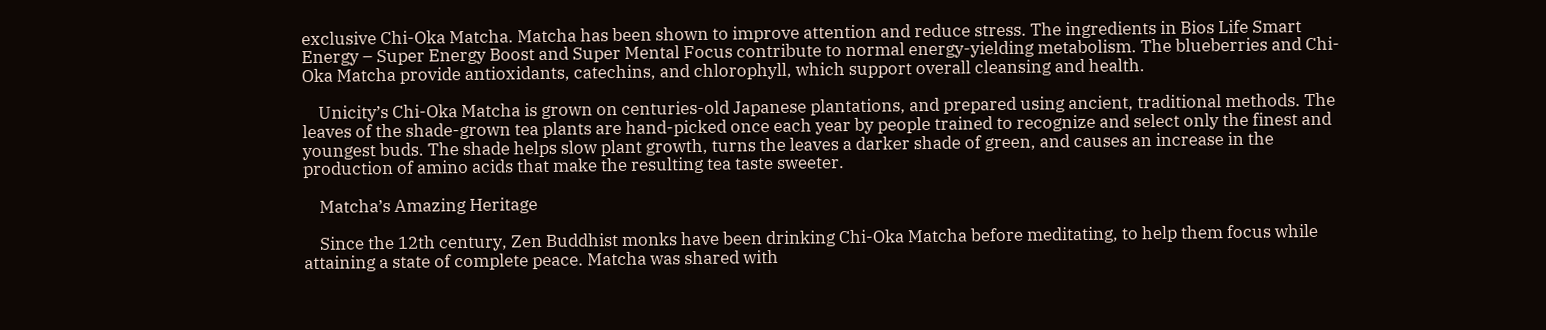exclusive Chi-Oka Matcha. Matcha has been shown to improve attention and reduce stress. The ingredients in Bios Life Smart Energy – Super Energy Boost and Super Mental Focus contribute to normal energy-yielding metabolism. The blueberries and Chi-Oka Matcha provide antioxidants, catechins, and chlorophyll, which support overall cleansing and health.

    Unicity’s Chi-Oka Matcha is grown on centuries-old Japanese plantations, and prepared using ancient, traditional methods. The leaves of the shade-grown tea plants are hand-picked once each year by people trained to recognize and select only the finest and youngest buds. The shade helps slow plant growth, turns the leaves a darker shade of green, and causes an increase in the production of amino acids that make the resulting tea taste sweeter.

    Matcha’s Amazing Heritage

    Since the 12th century, Zen Buddhist monks have been drinking Chi-Oka Matcha before meditating, to help them focus while attaining a state of complete peace. Matcha was shared with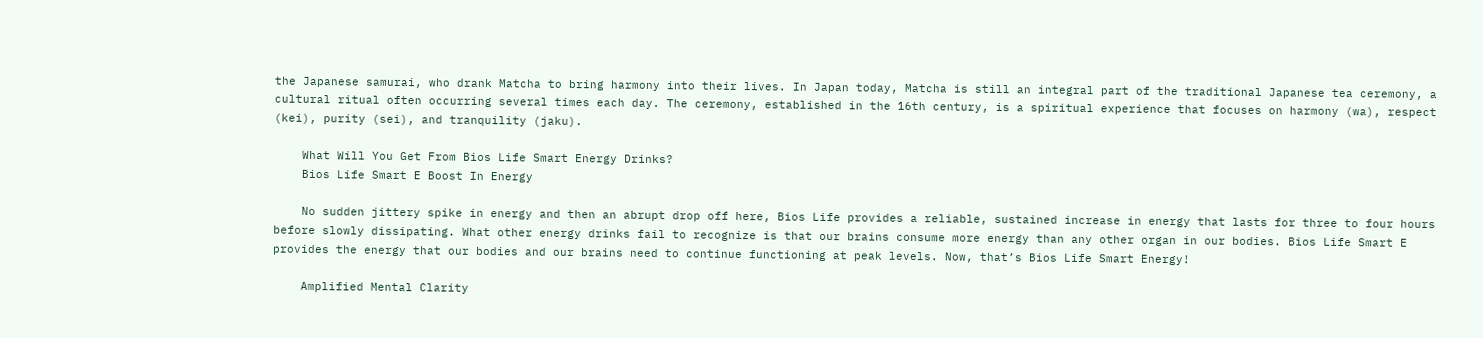the Japanese samurai, who drank Matcha to bring harmony into their lives. In Japan today, Matcha is still an integral part of the traditional Japanese tea ceremony, a cultural ritual often occurring several times each day. The ceremony, established in the 16th century, is a spiritual experience that focuses on harmony (wa), respect (kei), purity (sei), and tranquility (jaku).

    What Will You Get From Bios Life Smart Energy Drinks?
    Bios Life Smart E Boost In Energy

    No sudden jittery spike in energy and then an abrupt drop off here, Bios Life provides a reliable, sustained increase in energy that lasts for three to four hours before slowly dissipating. What other energy drinks fail to recognize is that our brains consume more energy than any other organ in our bodies. Bios Life Smart E provides the energy that our bodies and our brains need to continue functioning at peak levels. Now, that’s Bios Life Smart Energy!

    Amplified Mental Clarity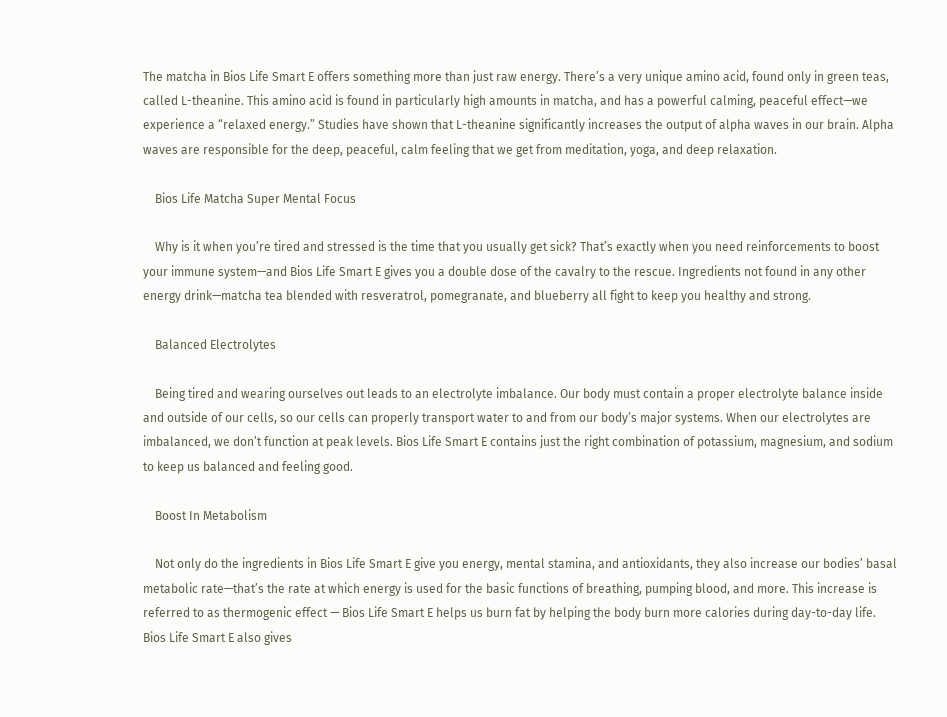The matcha in Bios Life Smart E offers something more than just raw energy. There’s a very unique amino acid, found only in green teas, called L-theanine. This amino acid is found in particularly high amounts in matcha, and has a powerful calming, peaceful effect—we experience a “relaxed energy.” Studies have shown that L-theanine significantly increases the output of alpha waves in our brain. Alpha waves are responsible for the deep, peaceful, calm feeling that we get from meditation, yoga, and deep relaxation.

    Bios Life Matcha Super Mental Focus

    Why is it when you’re tired and stressed is the time that you usually get sick? That’s exactly when you need reinforcements to boost your immune system—and Bios Life Smart E gives you a double dose of the cavalry to the rescue. Ingredients not found in any other energy drink—matcha tea blended with resveratrol, pomegranate, and blueberry all fight to keep you healthy and strong.

    Balanced Electrolytes

    Being tired and wearing ourselves out leads to an electrolyte imbalance. Our body must contain a proper electrolyte balance inside and outside of our cells, so our cells can properly transport water to and from our body’s major systems. When our electrolytes are imbalanced, we don’t function at peak levels. Bios Life Smart E contains just the right combination of potassium, magnesium, and sodium to keep us balanced and feeling good.

    Boost In Metabolism

    Not only do the ingredients in Bios Life Smart E give you energy, mental stamina, and antioxidants, they also increase our bodies’ basal metabolic rate—that’s the rate at which energy is used for the basic functions of breathing, pumping blood, and more. This increase is referred to as thermogenic effect — Bios Life Smart E helps us burn fat by helping the body burn more calories during day-to-day life. Bios Life Smart E also gives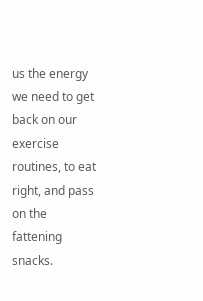us the energy we need to get back on our exercise routines, to eat right, and pass on the fattening snacks.